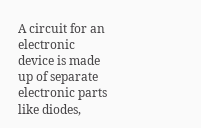A circuit for an electronic device is made up of separate electronic parts like diodes,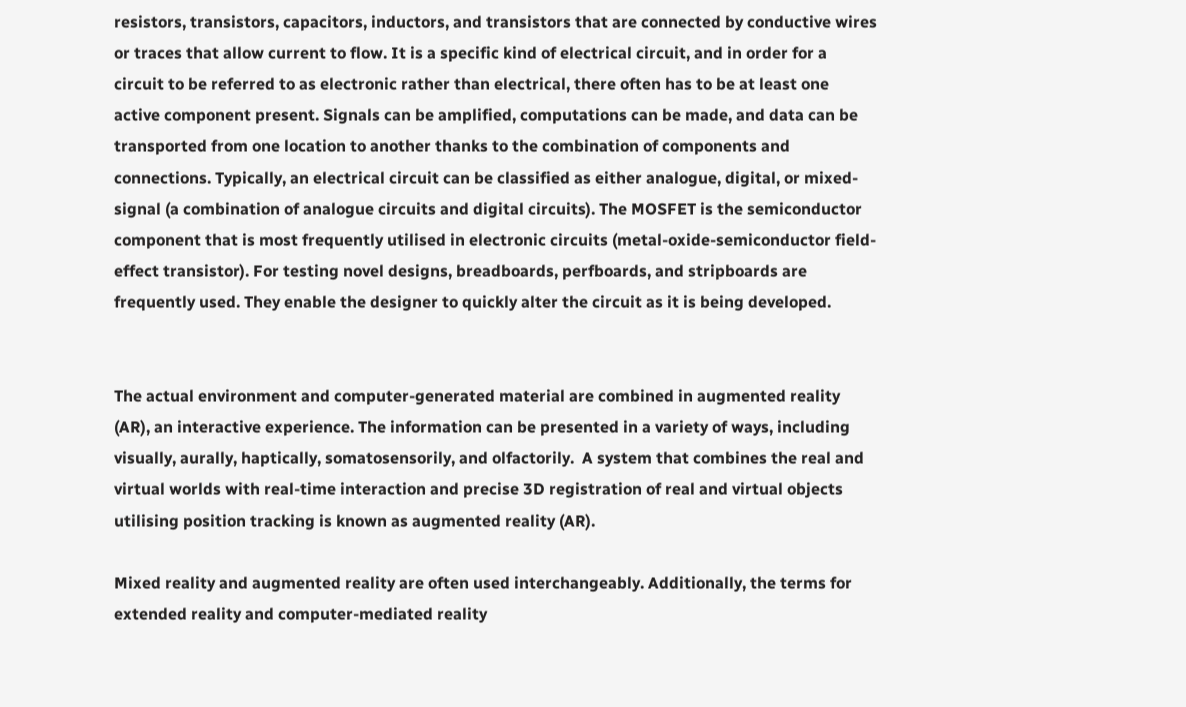resistors, transistors, capacitors, inductors, and transistors that are connected by conductive wires or traces that allow current to flow. It is a specific kind of electrical circuit, and in order for a circuit to be referred to as electronic rather than electrical, there often has to be at least one active component present. Signals can be amplified, computations can be made, and data can be transported from one location to another thanks to the combination of components and connections. Typically, an electrical circuit can be classified as either analogue, digital, or mixed-signal (a combination of analogue circuits and digital circuits). The MOSFET is the semiconductor component that is most frequently utilised in electronic circuits (metal-oxide-semiconductor field-effect transistor). For testing novel designs, breadboards, perfboards, and stripboards are frequently used. They enable the designer to quickly alter the circuit as it is being developed.


The actual environment and computer-generated material are combined in augmented reality (AR), an interactive experience. The information can be presented in a variety of ways, including visually, aurally, haptically, somatosensorily, and olfactorily.  A system that combines the real and virtual worlds with real-time interaction and precise 3D registration of real and virtual objects utilising position tracking is known as augmented reality (AR).

Mixed reality and augmented reality are often used interchangeably. Additionally, the terms for extended reality and computer-mediated reality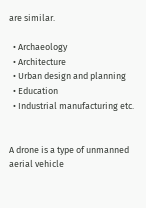are similar.

  • Archaeology
  • Architecture
  • Urban design and planning
  • Education
  • Industrial manufacturing etc.


A drone is a type of unmanned aerial vehicle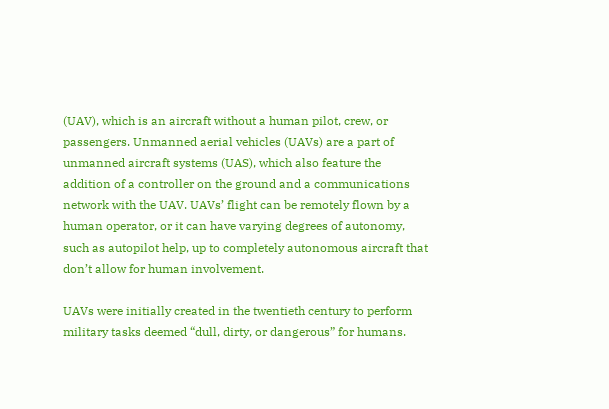(UAV), which is an aircraft without a human pilot, crew, or passengers. Unmanned aerial vehicles (UAVs) are a part of unmanned aircraft systems (UAS), which also feature the addition of a controller on the ground and a communications network with the UAV. UAVs’ flight can be remotely flown by a human operator, or it can have varying degrees of autonomy, such as autopilot help, up to completely autonomous aircraft that don’t allow for human involvement.

UAVs were initially created in the twentieth century to perform military tasks deemed “dull, dirty, or dangerous” for humans.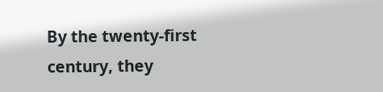By the twenty-first century, they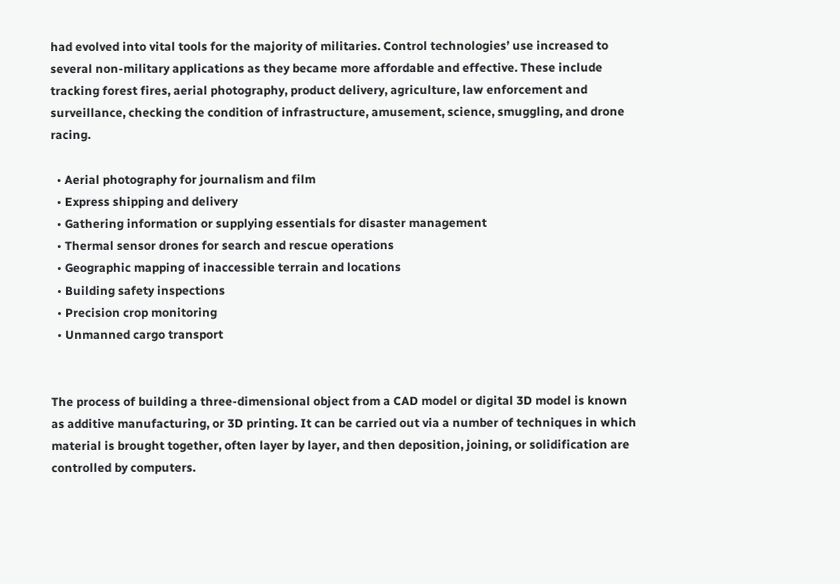had evolved into vital tools for the majority of militaries. Control technologies’ use increased to several non-military applications as they became more affordable and effective. These include tracking forest fires, aerial photography, product delivery, agriculture, law enforcement and surveillance, checking the condition of infrastructure, amusement, science, smuggling, and drone racing.

  • Aerial photography for journalism and film
  • Express shipping and delivery
  • Gathering information or supplying essentials for disaster management
  • Thermal sensor drones for search and rescue operations
  • Geographic mapping of inaccessible terrain and locations
  • Building safety inspections
  • Precision crop monitoring
  • Unmanned cargo transport


The process of building a three-dimensional object from a CAD model or digital 3D model is known as additive manufacturing, or 3D printing. It can be carried out via a number of techniques in which material is brought together, often layer by layer, and then deposition, joining, or solidification are controlled by computers.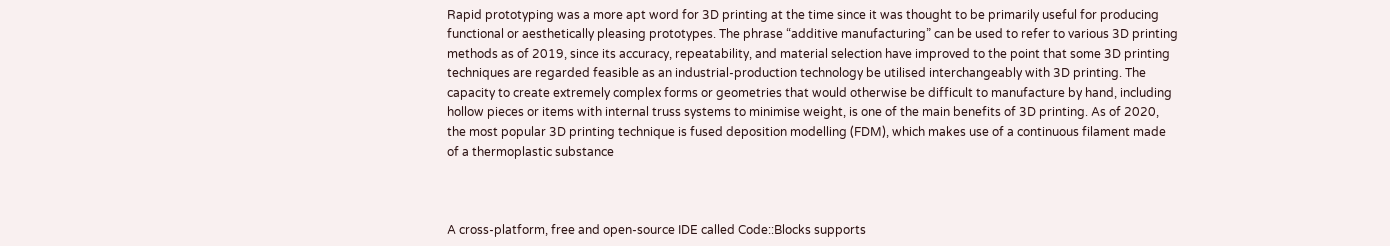Rapid prototyping was a more apt word for 3D printing at the time since it was thought to be primarily useful for producing functional or aesthetically pleasing prototypes. The phrase “additive manufacturing” can be used to refer to various 3D printing methods as of 2019, since its accuracy, repeatability, and material selection have improved to the point that some 3D printing techniques are regarded feasible as an industrial-production technology be utilised interchangeably with 3D printing. The capacity to create extremely complex forms or geometries that would otherwise be difficult to manufacture by hand, including hollow pieces or items with internal truss systems to minimise weight, is one of the main benefits of 3D printing. As of 2020, the most popular 3D printing technique is fused deposition modelling (FDM), which makes use of a continuous filament made of a thermoplastic substance



A cross-platform, free and open-source IDE called Code::Blocks supports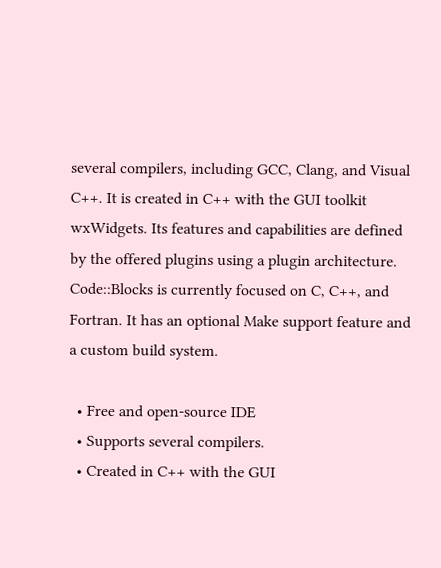several compilers, including GCC, Clang, and Visual C++. It is created in C++ with the GUI toolkit wxWidgets. Its features and capabilities are defined by the offered plugins using a plugin architecture. Code::Blocks is currently focused on C, C++, and Fortran. It has an optional Make support feature and a custom build system.

  • Free and open-source IDE
  • Supports several compilers.
  • Created in C++ with the GUI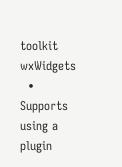toolkit wxWidgets
  • Supports using a plugin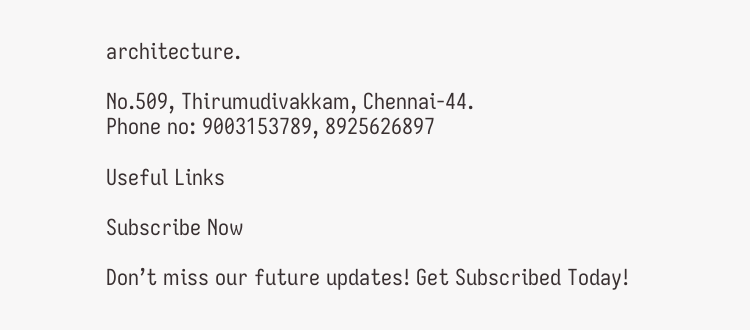architecture.

No.509, Thirumudivakkam, Chennai-44.
Phone no: 9003153789, 8925626897

Useful Links

Subscribe Now

Don’t miss our future updates! Get Subscribed Today!